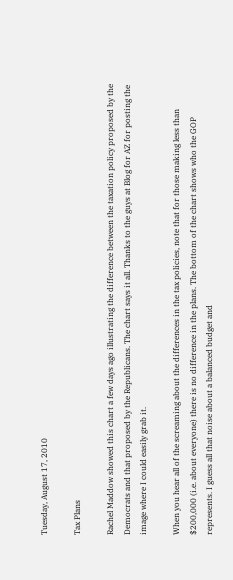Tuesday, August 17, 2010

Tax Plans

Rachel Maddow showed this chart a few days ago illustrating the difference between the taxation policy proposed by the Democrats and that proposed by the Republicans. The chart says it all. Thanks to the guys at Blog for AZ for posting the image where I could easily grab it.

When you hear all of the screaming about the differences in the tax policies, note that for those making less than $200,000 (i.e. about everyone) there is no difference in the plans. The bottom of the chart shows who the GOP represents. I guess all that noise about a balanced budget and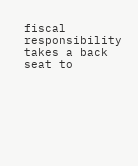fiscal responsibility takes a back seat to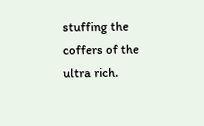stuffing the coffers of the ultra rich.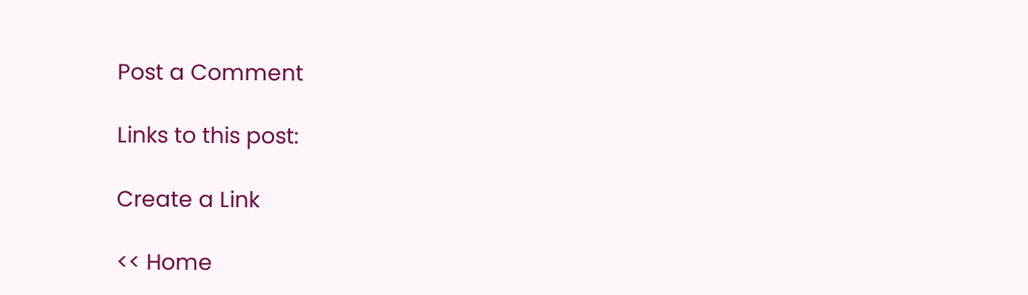Post a Comment

Links to this post:

Create a Link

<< Home